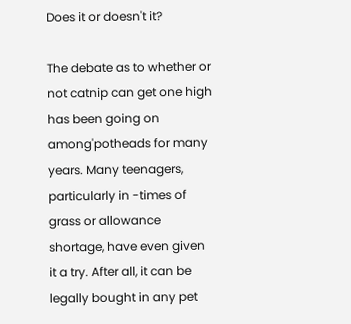Does it or doesn't it?

The debate as to whether or not catnip can get one high has been going on among'potheads for many years. Many teenagers, particularly in -times of grass or allowance shortage, have even given it a try. After all, it can be legally bought in any pet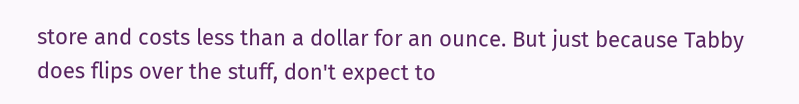store and costs less than a dollar for an ounce. But just because Tabby does flips over the stuff, don't expect to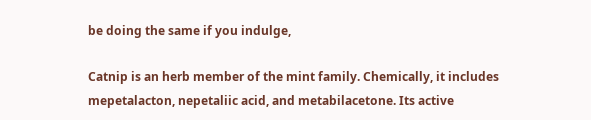be doing the same if you indulge,

Catnip is an herb member of the mint family. Chemically, it includes mepetalacton, nepetaliic acid, and metabilacetone. Its active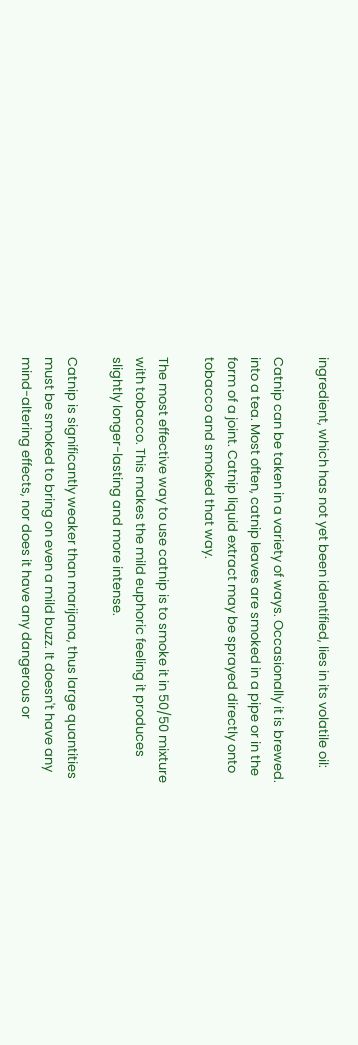ingredient, which has not yet been identified, lies in its volatile oil:

Catnip can be taken in a variety of ways. Occasionally it is brewed. into a tea. Most often, catnip leaves are smoked in a pipe or in the form of a joint. Catnip liquid extract may be sprayed directly onto tobacco and smoked that way.

The most effective way to use catnip is to smoke it in 50/50 mixture with tobacco. This makes the mild euphoric feeling it produces slightly longer-lasting and more intense.

Catnip is significantly weaker than marijana, thus large quantities must be smoked to bring on even a mild buzz. It doesn't have any mind-altering effects, nor does it have any dangerous or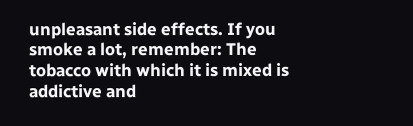unpleasant side effects. If you smoke a lot, remember: The tobacco with which it is mixed is addictive and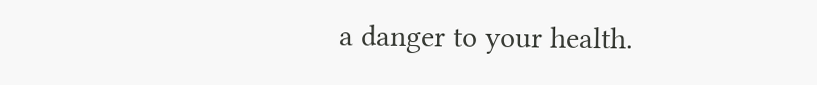a danger to your health.